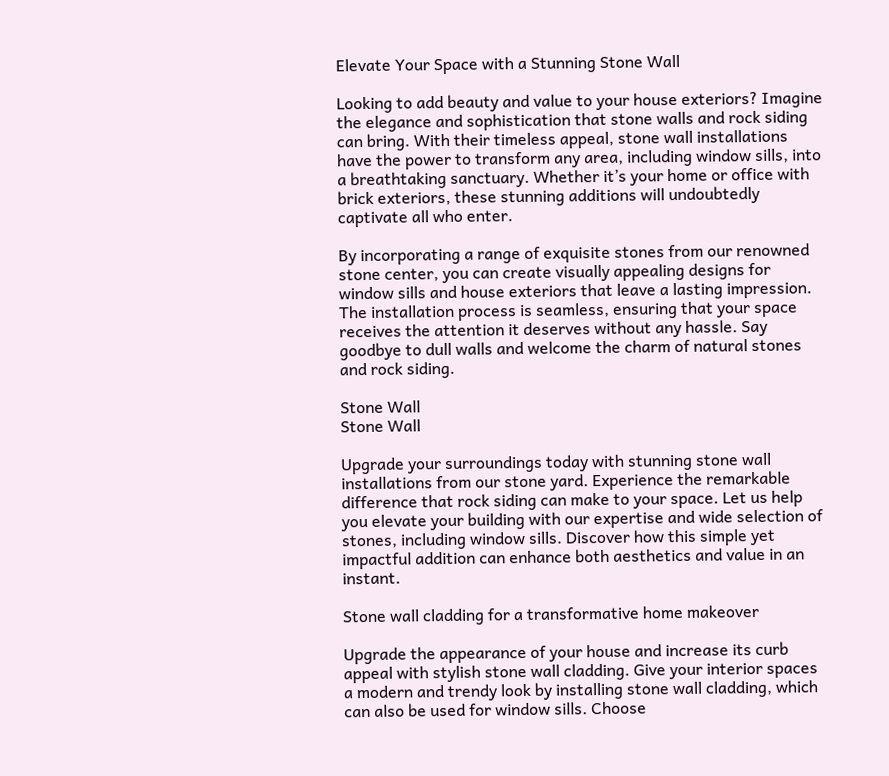Elevate Your Space with a Stunning Stone Wall

Looking to add beauty and value to your house exteriors? Imagine the elegance and sophistication that stone walls and rock siding can bring. With their timeless appeal, stone wall installations have the power to transform any area, including window sills, into a breathtaking sanctuary. Whether it’s your home or office with brick exteriors, these stunning additions will undoubtedly captivate all who enter.

By incorporating a range of exquisite stones from our renowned stone center, you can create visually appealing designs for window sills and house exteriors that leave a lasting impression. The installation process is seamless, ensuring that your space receives the attention it deserves without any hassle. Say goodbye to dull walls and welcome the charm of natural stones and rock siding.

Stone Wall
Stone Wall

Upgrade your surroundings today with stunning stone wall installations from our stone yard. Experience the remarkable difference that rock siding can make to your space. Let us help you elevate your building with our expertise and wide selection of stones, including window sills. Discover how this simple yet impactful addition can enhance both aesthetics and value in an instant.

Stone wall cladding for a transformative home makeover

Upgrade the appearance of your house and increase its curb appeal with stylish stone wall cladding. Give your interior spaces a modern and trendy look by installing stone wall cladding, which can also be used for window sills. Choose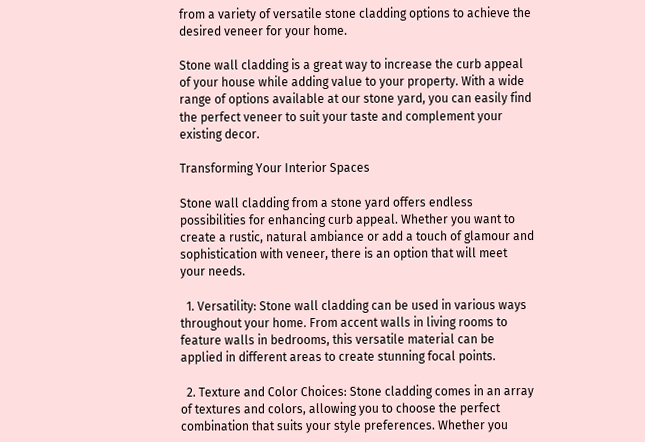from a variety of versatile stone cladding options to achieve the desired veneer for your home.

Stone wall cladding is a great way to increase the curb appeal of your house while adding value to your property. With a wide range of options available at our stone yard, you can easily find the perfect veneer to suit your taste and complement your existing decor.

Transforming Your Interior Spaces

Stone wall cladding from a stone yard offers endless possibilities for enhancing curb appeal. Whether you want to create a rustic, natural ambiance or add a touch of glamour and sophistication with veneer, there is an option that will meet your needs.

  1. Versatility: Stone wall cladding can be used in various ways throughout your home. From accent walls in living rooms to feature walls in bedrooms, this versatile material can be applied in different areas to create stunning focal points.

  2. Texture and Color Choices: Stone cladding comes in an array of textures and colors, allowing you to choose the perfect combination that suits your style preferences. Whether you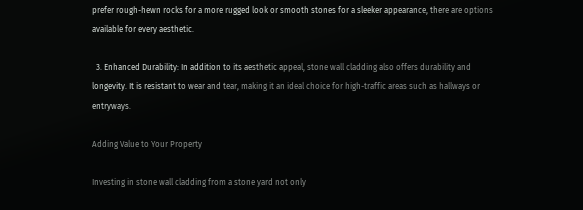prefer rough-hewn rocks for a more rugged look or smooth stones for a sleeker appearance, there are options available for every aesthetic.

  3. Enhanced Durability: In addition to its aesthetic appeal, stone wall cladding also offers durability and longevity. It is resistant to wear and tear, making it an ideal choice for high-traffic areas such as hallways or entryways.

Adding Value to Your Property

Investing in stone wall cladding from a stone yard not only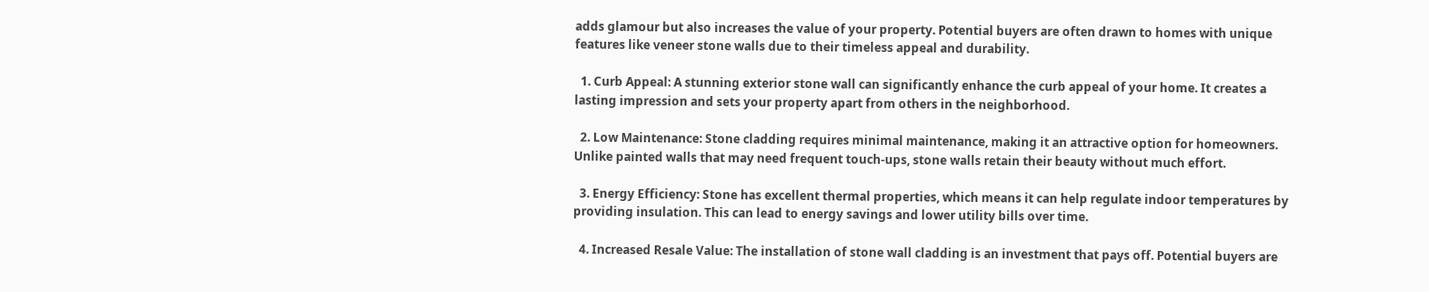adds glamour but also increases the value of your property. Potential buyers are often drawn to homes with unique features like veneer stone walls due to their timeless appeal and durability.

  1. Curb Appeal: A stunning exterior stone wall can significantly enhance the curb appeal of your home. It creates a lasting impression and sets your property apart from others in the neighborhood.

  2. Low Maintenance: Stone cladding requires minimal maintenance, making it an attractive option for homeowners. Unlike painted walls that may need frequent touch-ups, stone walls retain their beauty without much effort.

  3. Energy Efficiency: Stone has excellent thermal properties, which means it can help regulate indoor temperatures by providing insulation. This can lead to energy savings and lower utility bills over time.

  4. Increased Resale Value: The installation of stone wall cladding is an investment that pays off. Potential buyers are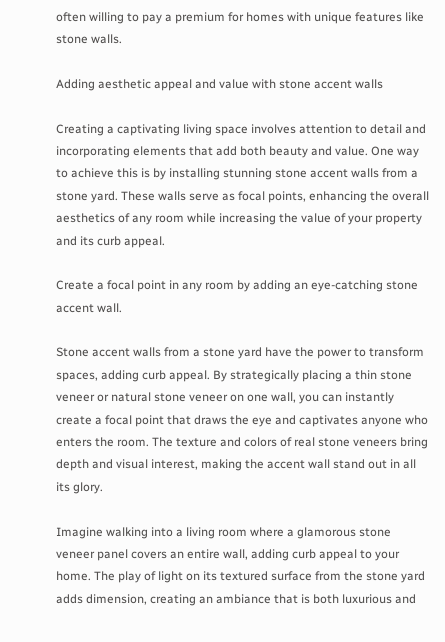often willing to pay a premium for homes with unique features like stone walls.

Adding aesthetic appeal and value with stone accent walls

Creating a captivating living space involves attention to detail and incorporating elements that add both beauty and value. One way to achieve this is by installing stunning stone accent walls from a stone yard. These walls serve as focal points, enhancing the overall aesthetics of any room while increasing the value of your property and its curb appeal.

Create a focal point in any room by adding an eye-catching stone accent wall.

Stone accent walls from a stone yard have the power to transform spaces, adding curb appeal. By strategically placing a thin stone veneer or natural stone veneer on one wall, you can instantly create a focal point that draws the eye and captivates anyone who enters the room. The texture and colors of real stone veneers bring depth and visual interest, making the accent wall stand out in all its glory.

Imagine walking into a living room where a glamorous stone veneer panel covers an entire wall, adding curb appeal to your home. The play of light on its textured surface from the stone yard adds dimension, creating an ambiance that is both luxurious and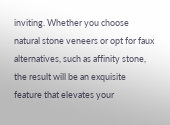inviting. Whether you choose natural stone veneers or opt for faux alternatives, such as affinity stone, the result will be an exquisite feature that elevates your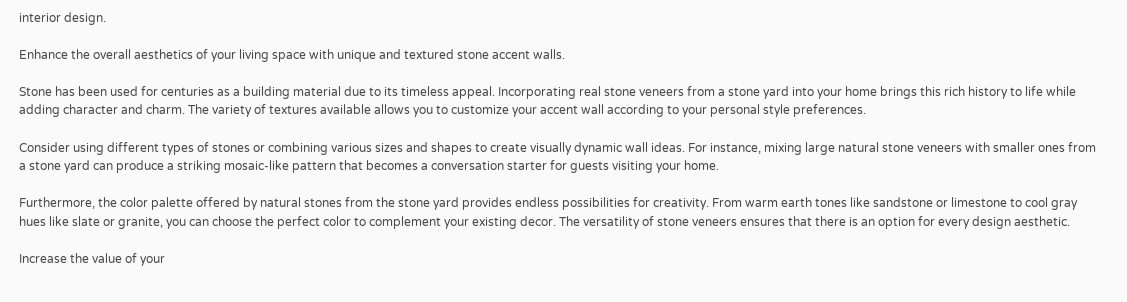interior design.

Enhance the overall aesthetics of your living space with unique and textured stone accent walls.

Stone has been used for centuries as a building material due to its timeless appeal. Incorporating real stone veneers from a stone yard into your home brings this rich history to life while adding character and charm. The variety of textures available allows you to customize your accent wall according to your personal style preferences.

Consider using different types of stones or combining various sizes and shapes to create visually dynamic wall ideas. For instance, mixing large natural stone veneers with smaller ones from a stone yard can produce a striking mosaic-like pattern that becomes a conversation starter for guests visiting your home.

Furthermore, the color palette offered by natural stones from the stone yard provides endless possibilities for creativity. From warm earth tones like sandstone or limestone to cool gray hues like slate or granite, you can choose the perfect color to complement your existing decor. The versatility of stone veneers ensures that there is an option for every design aesthetic.

Increase the value of your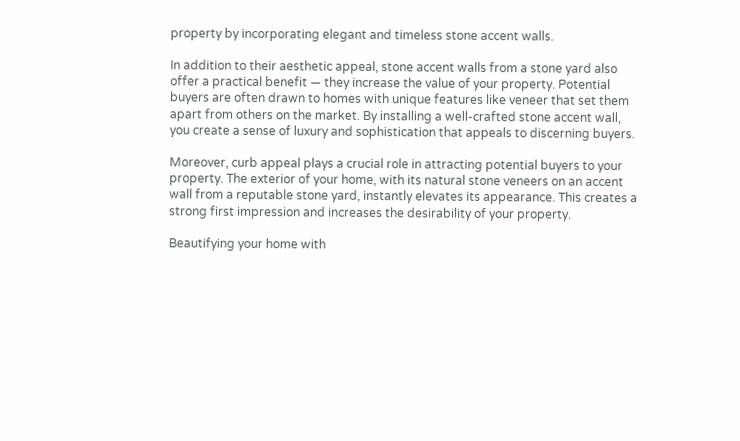property by incorporating elegant and timeless stone accent walls.

In addition to their aesthetic appeal, stone accent walls from a stone yard also offer a practical benefit — they increase the value of your property. Potential buyers are often drawn to homes with unique features like veneer that set them apart from others on the market. By installing a well-crafted stone accent wall, you create a sense of luxury and sophistication that appeals to discerning buyers.

Moreover, curb appeal plays a crucial role in attracting potential buyers to your property. The exterior of your home, with its natural stone veneers on an accent wall from a reputable stone yard, instantly elevates its appearance. This creates a strong first impression and increases the desirability of your property.

Beautifying your home with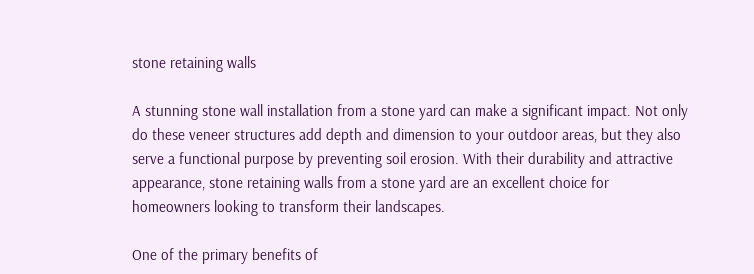stone retaining walls

A stunning stone wall installation from a stone yard can make a significant impact. Not only do these veneer structures add depth and dimension to your outdoor areas, but they also serve a functional purpose by preventing soil erosion. With their durability and attractive appearance, stone retaining walls from a stone yard are an excellent choice for homeowners looking to transform their landscapes.

One of the primary benefits of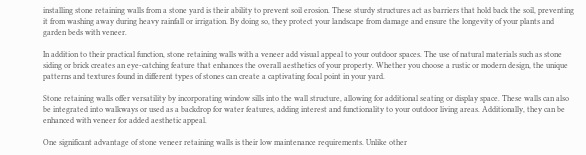installing stone retaining walls from a stone yard is their ability to prevent soil erosion. These sturdy structures act as barriers that hold back the soil, preventing it from washing away during heavy rainfall or irrigation. By doing so, they protect your landscape from damage and ensure the longevity of your plants and garden beds with veneer.

In addition to their practical function, stone retaining walls with a veneer add visual appeal to your outdoor spaces. The use of natural materials such as stone siding or brick creates an eye-catching feature that enhances the overall aesthetics of your property. Whether you choose a rustic or modern design, the unique patterns and textures found in different types of stones can create a captivating focal point in your yard.

Stone retaining walls offer versatility by incorporating window sills into the wall structure, allowing for additional seating or display space. These walls can also be integrated into walkways or used as a backdrop for water features, adding interest and functionality to your outdoor living areas. Additionally, they can be enhanced with veneer for added aesthetic appeal.

One significant advantage of stone veneer retaining walls is their low maintenance requirements. Unlike other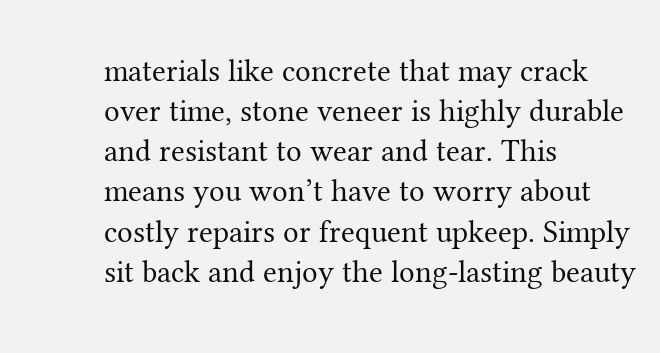materials like concrete that may crack over time, stone veneer is highly durable and resistant to wear and tear. This means you won’t have to worry about costly repairs or frequent upkeep. Simply sit back and enjoy the long-lasting beauty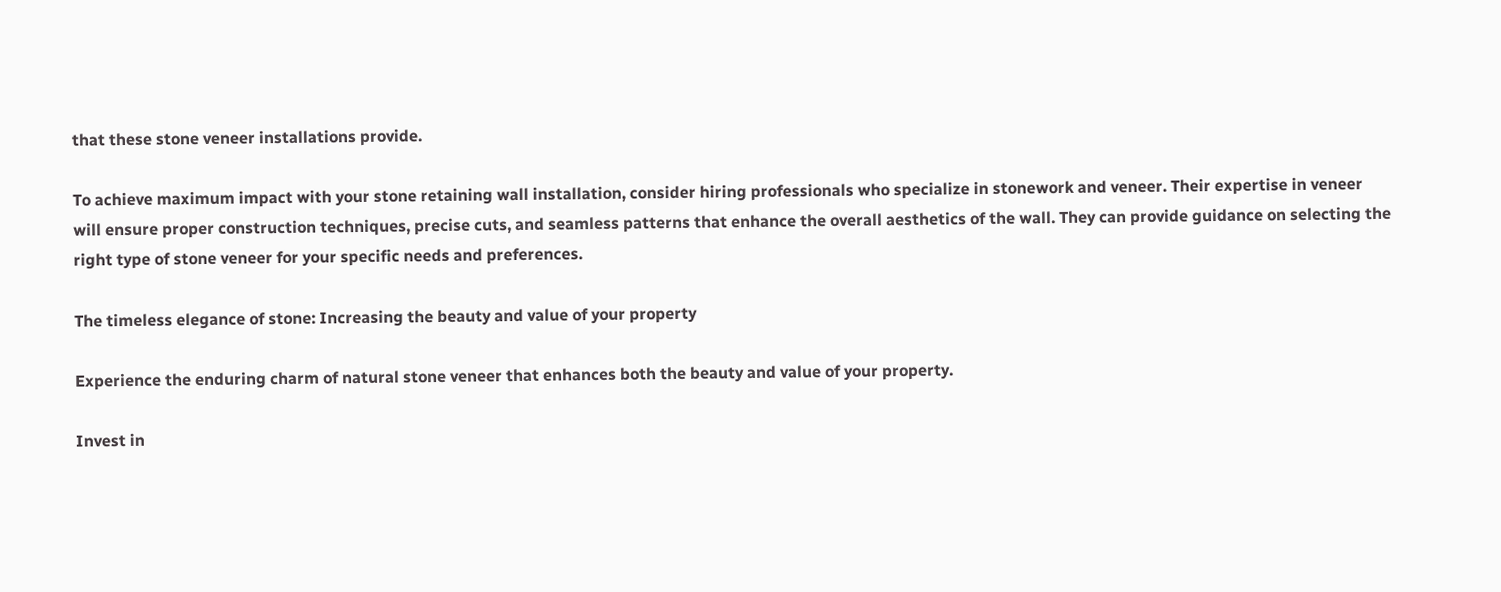that these stone veneer installations provide.

To achieve maximum impact with your stone retaining wall installation, consider hiring professionals who specialize in stonework and veneer. Their expertise in veneer will ensure proper construction techniques, precise cuts, and seamless patterns that enhance the overall aesthetics of the wall. They can provide guidance on selecting the right type of stone veneer for your specific needs and preferences.

The timeless elegance of stone: Increasing the beauty and value of your property

Experience the enduring charm of natural stone veneer that enhances both the beauty and value of your property.

Invest in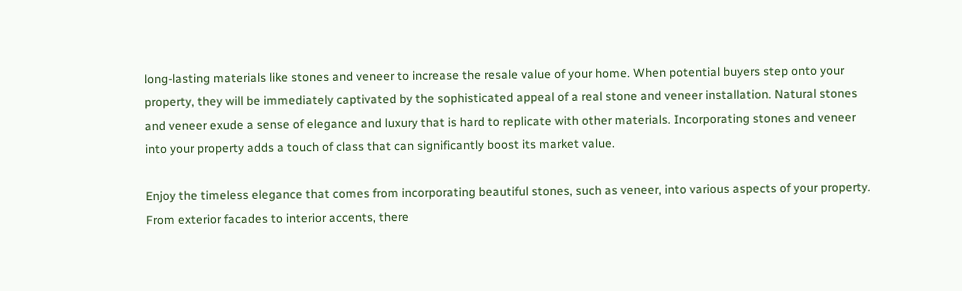long-lasting materials like stones and veneer to increase the resale value of your home. When potential buyers step onto your property, they will be immediately captivated by the sophisticated appeal of a real stone and veneer installation. Natural stones and veneer exude a sense of elegance and luxury that is hard to replicate with other materials. Incorporating stones and veneer into your property adds a touch of class that can significantly boost its market value.

Enjoy the timeless elegance that comes from incorporating beautiful stones, such as veneer, into various aspects of your property. From exterior facades to interior accents, there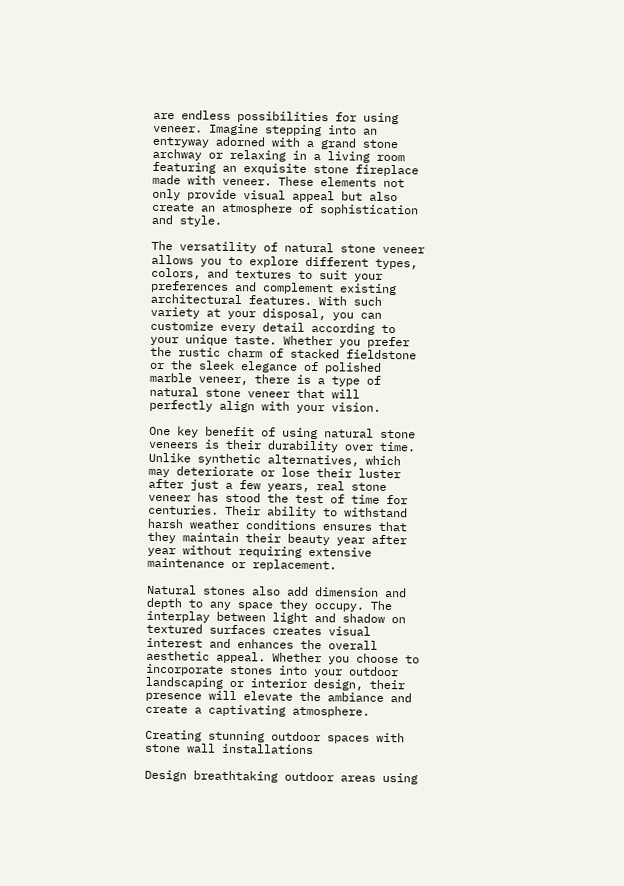are endless possibilities for using veneer. Imagine stepping into an entryway adorned with a grand stone archway or relaxing in a living room featuring an exquisite stone fireplace made with veneer. These elements not only provide visual appeal but also create an atmosphere of sophistication and style.

The versatility of natural stone veneer allows you to explore different types, colors, and textures to suit your preferences and complement existing architectural features. With such variety at your disposal, you can customize every detail according to your unique taste. Whether you prefer the rustic charm of stacked fieldstone or the sleek elegance of polished marble veneer, there is a type of natural stone veneer that will perfectly align with your vision.

One key benefit of using natural stone veneers is their durability over time. Unlike synthetic alternatives, which may deteriorate or lose their luster after just a few years, real stone veneer has stood the test of time for centuries. Their ability to withstand harsh weather conditions ensures that they maintain their beauty year after year without requiring extensive maintenance or replacement.

Natural stones also add dimension and depth to any space they occupy. The interplay between light and shadow on textured surfaces creates visual interest and enhances the overall aesthetic appeal. Whether you choose to incorporate stones into your outdoor landscaping or interior design, their presence will elevate the ambiance and create a captivating atmosphere.

Creating stunning outdoor spaces with stone wall installations

Design breathtaking outdoor areas using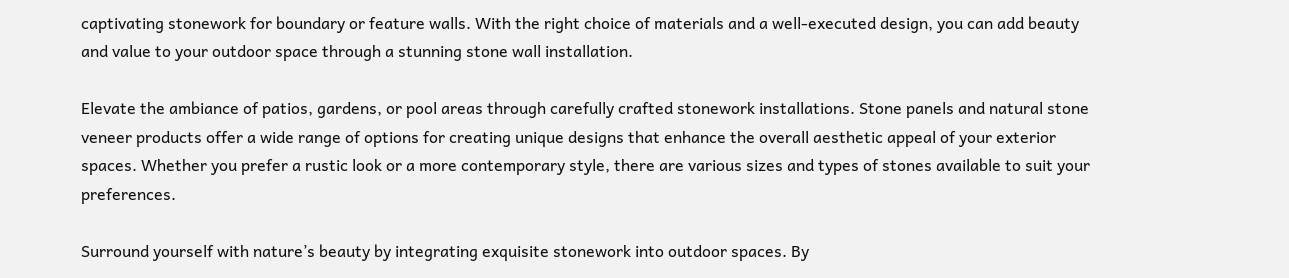captivating stonework for boundary or feature walls. With the right choice of materials and a well-executed design, you can add beauty and value to your outdoor space through a stunning stone wall installation.

Elevate the ambiance of patios, gardens, or pool areas through carefully crafted stonework installations. Stone panels and natural stone veneer products offer a wide range of options for creating unique designs that enhance the overall aesthetic appeal of your exterior spaces. Whether you prefer a rustic look or a more contemporary style, there are various sizes and types of stones available to suit your preferences.

Surround yourself with nature’s beauty by integrating exquisite stonework into outdoor spaces. By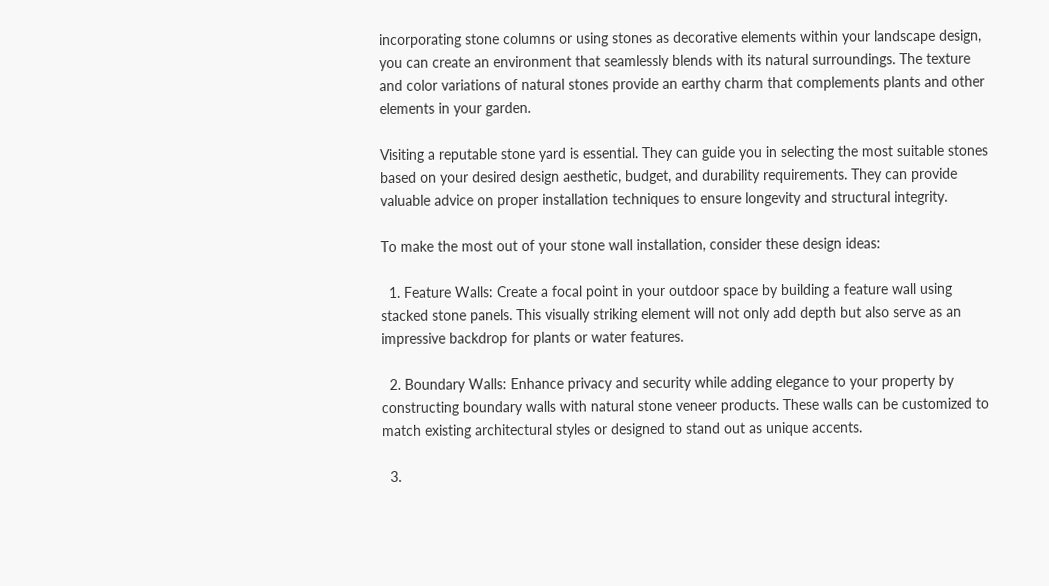incorporating stone columns or using stones as decorative elements within your landscape design, you can create an environment that seamlessly blends with its natural surroundings. The texture and color variations of natural stones provide an earthy charm that complements plants and other elements in your garden.

Visiting a reputable stone yard is essential. They can guide you in selecting the most suitable stones based on your desired design aesthetic, budget, and durability requirements. They can provide valuable advice on proper installation techniques to ensure longevity and structural integrity.

To make the most out of your stone wall installation, consider these design ideas:

  1. Feature Walls: Create a focal point in your outdoor space by building a feature wall using stacked stone panels. This visually striking element will not only add depth but also serve as an impressive backdrop for plants or water features.

  2. Boundary Walls: Enhance privacy and security while adding elegance to your property by constructing boundary walls with natural stone veneer products. These walls can be customized to match existing architectural styles or designed to stand out as unique accents.

  3.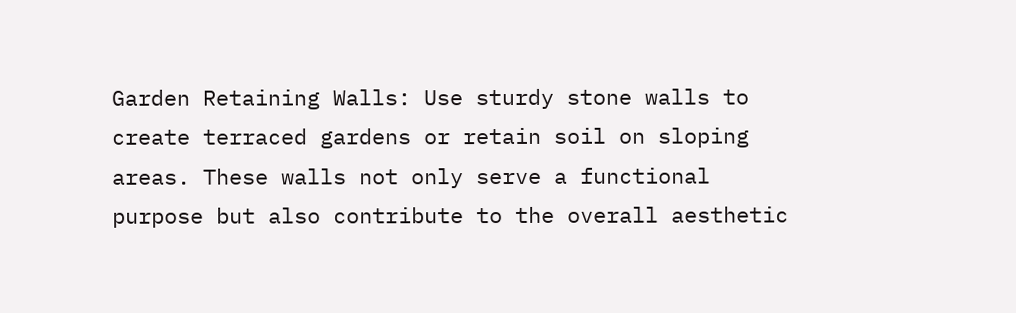Garden Retaining Walls: Use sturdy stone walls to create terraced gardens or retain soil on sloping areas. These walls not only serve a functional purpose but also contribute to the overall aesthetic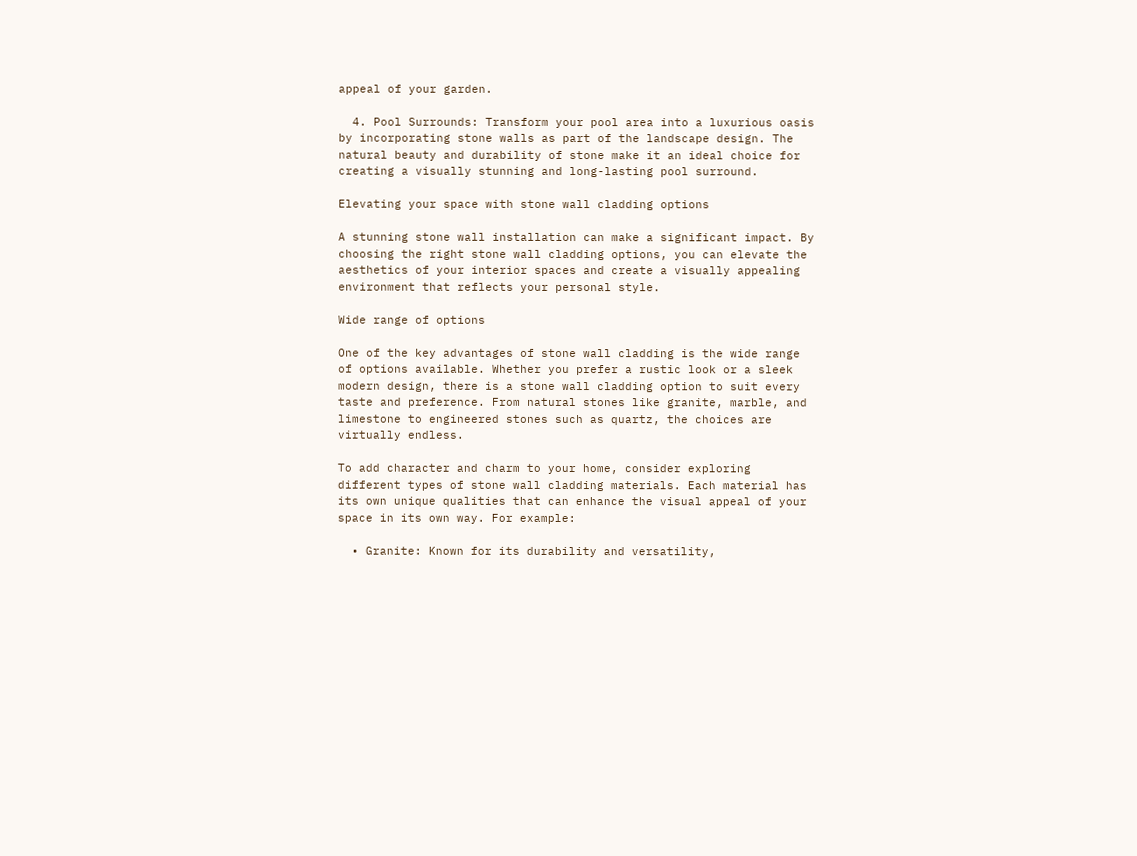appeal of your garden.

  4. Pool Surrounds: Transform your pool area into a luxurious oasis by incorporating stone walls as part of the landscape design. The natural beauty and durability of stone make it an ideal choice for creating a visually stunning and long-lasting pool surround.

Elevating your space with stone wall cladding options

A stunning stone wall installation can make a significant impact. By choosing the right stone wall cladding options, you can elevate the aesthetics of your interior spaces and create a visually appealing environment that reflects your personal style.

Wide range of options

One of the key advantages of stone wall cladding is the wide range of options available. Whether you prefer a rustic look or a sleek modern design, there is a stone wall cladding option to suit every taste and preference. From natural stones like granite, marble, and limestone to engineered stones such as quartz, the choices are virtually endless.

To add character and charm to your home, consider exploring different types of stone wall cladding materials. Each material has its own unique qualities that can enhance the visual appeal of your space in its own way. For example:

  • Granite: Known for its durability and versatility,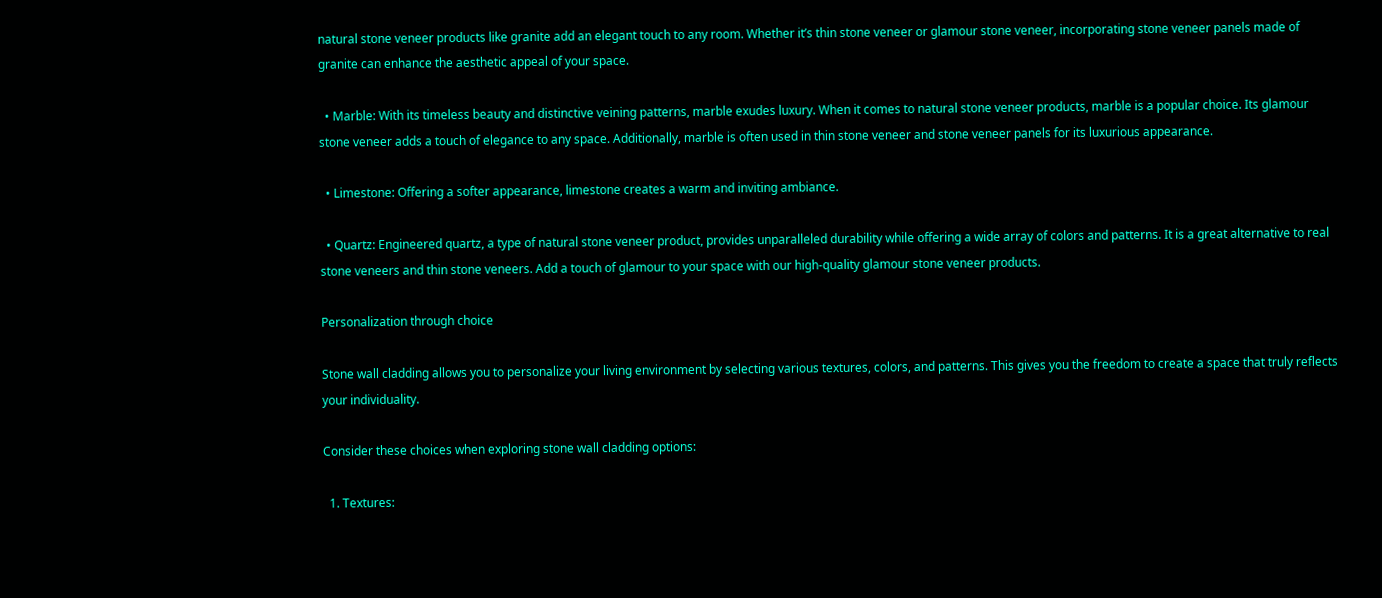natural stone veneer products like granite add an elegant touch to any room. Whether it’s thin stone veneer or glamour stone veneer, incorporating stone veneer panels made of granite can enhance the aesthetic appeal of your space.

  • Marble: With its timeless beauty and distinctive veining patterns, marble exudes luxury. When it comes to natural stone veneer products, marble is a popular choice. Its glamour stone veneer adds a touch of elegance to any space. Additionally, marble is often used in thin stone veneer and stone veneer panels for its luxurious appearance.

  • Limestone: Offering a softer appearance, limestone creates a warm and inviting ambiance.

  • Quartz: Engineered quartz, a type of natural stone veneer product, provides unparalleled durability while offering a wide array of colors and patterns. It is a great alternative to real stone veneers and thin stone veneers. Add a touch of glamour to your space with our high-quality glamour stone veneer products.

Personalization through choice

Stone wall cladding allows you to personalize your living environment by selecting various textures, colors, and patterns. This gives you the freedom to create a space that truly reflects your individuality.

Consider these choices when exploring stone wall cladding options:

  1. Textures: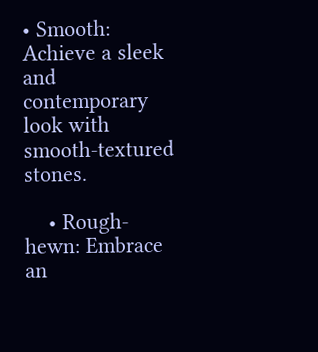• Smooth: Achieve a sleek and contemporary look with smooth-textured stones.

    • Rough-hewn: Embrace an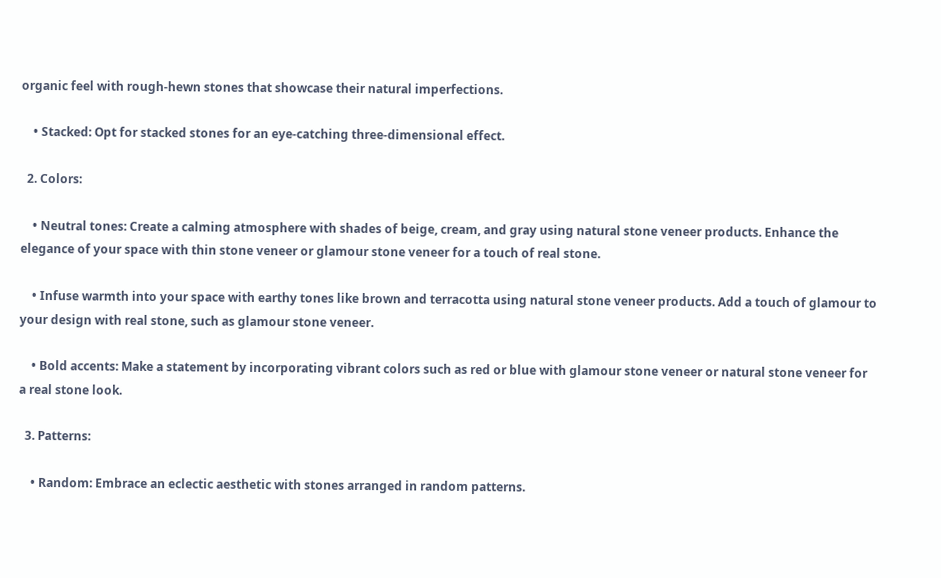organic feel with rough-hewn stones that showcase their natural imperfections.

    • Stacked: Opt for stacked stones for an eye-catching three-dimensional effect.

  2. Colors:

    • Neutral tones: Create a calming atmosphere with shades of beige, cream, and gray using natural stone veneer products. Enhance the elegance of your space with thin stone veneer or glamour stone veneer for a touch of real stone.

    • Infuse warmth into your space with earthy tones like brown and terracotta using natural stone veneer products. Add a touch of glamour to your design with real stone, such as glamour stone veneer.

    • Bold accents: Make a statement by incorporating vibrant colors such as red or blue with glamour stone veneer or natural stone veneer for a real stone look.

  3. Patterns:

    • Random: Embrace an eclectic aesthetic with stones arranged in random patterns.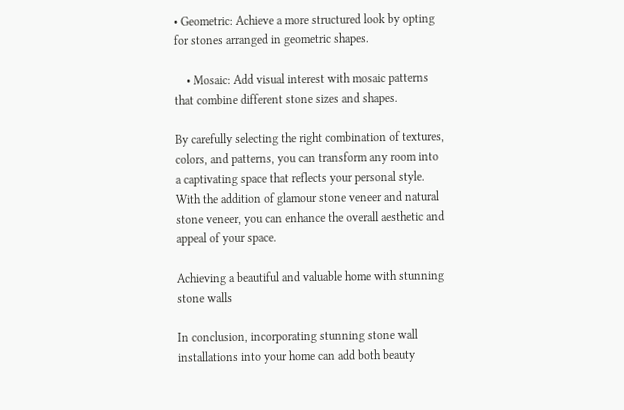• Geometric: Achieve a more structured look by opting for stones arranged in geometric shapes.

    • Mosaic: Add visual interest with mosaic patterns that combine different stone sizes and shapes.

By carefully selecting the right combination of textures, colors, and patterns, you can transform any room into a captivating space that reflects your personal style. With the addition of glamour stone veneer and natural stone veneer, you can enhance the overall aesthetic and appeal of your space.

Achieving a beautiful and valuable home with stunning stone walls

In conclusion, incorporating stunning stone wall installations into your home can add both beauty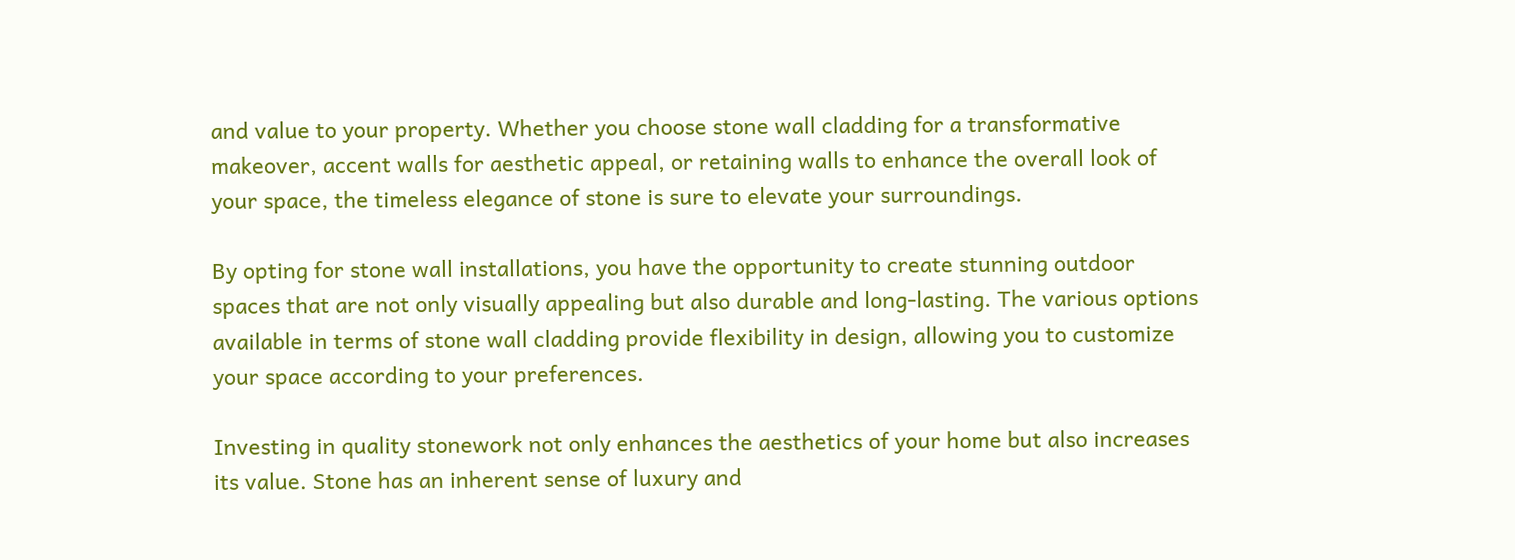and value to your property. Whether you choose stone wall cladding for a transformative makeover, accent walls for aesthetic appeal, or retaining walls to enhance the overall look of your space, the timeless elegance of stone is sure to elevate your surroundings.

By opting for stone wall installations, you have the opportunity to create stunning outdoor spaces that are not only visually appealing but also durable and long-lasting. The various options available in terms of stone wall cladding provide flexibility in design, allowing you to customize your space according to your preferences.

Investing in quality stonework not only enhances the aesthetics of your home but also increases its value. Stone has an inherent sense of luxury and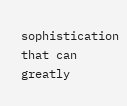sophistication that can greatly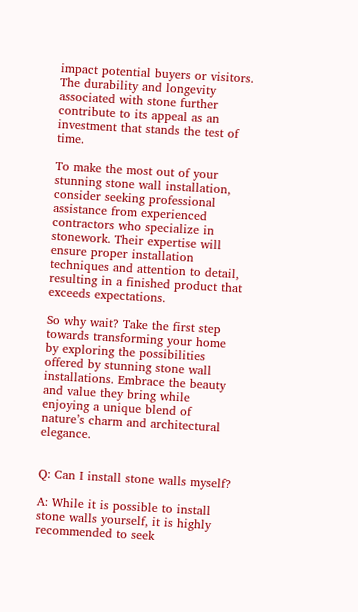impact potential buyers or visitors. The durability and longevity associated with stone further contribute to its appeal as an investment that stands the test of time.

To make the most out of your stunning stone wall installation, consider seeking professional assistance from experienced contractors who specialize in stonework. Their expertise will ensure proper installation techniques and attention to detail, resulting in a finished product that exceeds expectations.

So why wait? Take the first step towards transforming your home by exploring the possibilities offered by stunning stone wall installations. Embrace the beauty and value they bring while enjoying a unique blend of nature’s charm and architectural elegance.


Q: Can I install stone walls myself?

A: While it is possible to install stone walls yourself, it is highly recommended to seek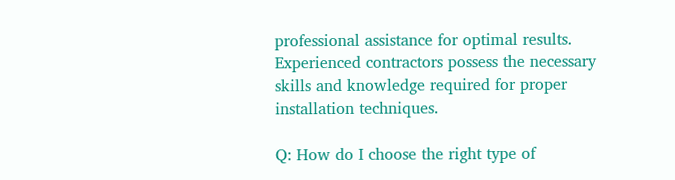professional assistance for optimal results. Experienced contractors possess the necessary skills and knowledge required for proper installation techniques.

Q: How do I choose the right type of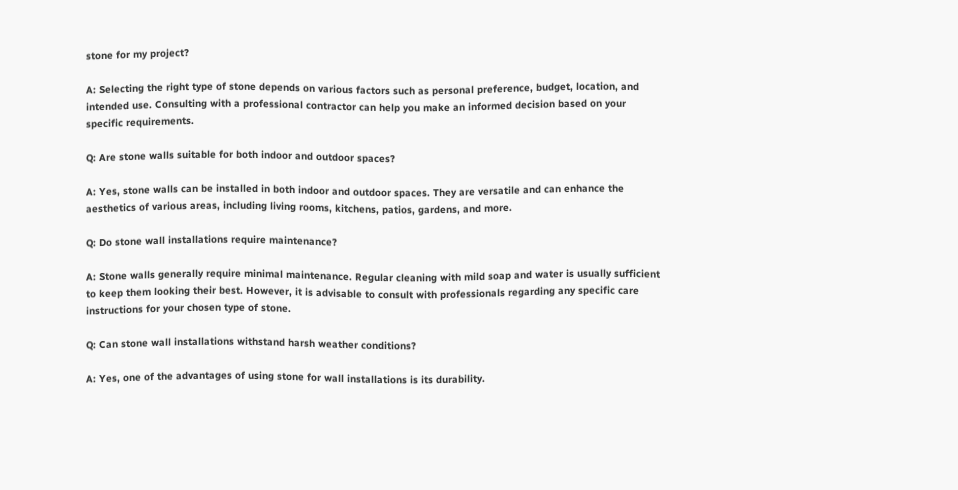stone for my project?

A: Selecting the right type of stone depends on various factors such as personal preference, budget, location, and intended use. Consulting with a professional contractor can help you make an informed decision based on your specific requirements.

Q: Are stone walls suitable for both indoor and outdoor spaces?

A: Yes, stone walls can be installed in both indoor and outdoor spaces. They are versatile and can enhance the aesthetics of various areas, including living rooms, kitchens, patios, gardens, and more.

Q: Do stone wall installations require maintenance?

A: Stone walls generally require minimal maintenance. Regular cleaning with mild soap and water is usually sufficient to keep them looking their best. However, it is advisable to consult with professionals regarding any specific care instructions for your chosen type of stone.

Q: Can stone wall installations withstand harsh weather conditions?

A: Yes, one of the advantages of using stone for wall installations is its durability.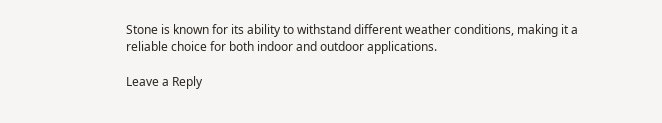Stone is known for its ability to withstand different weather conditions, making it a reliable choice for both indoor and outdoor applications.

Leave a Reply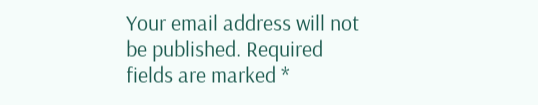Your email address will not be published. Required fields are marked *